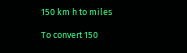150 km h to miles

To convert 150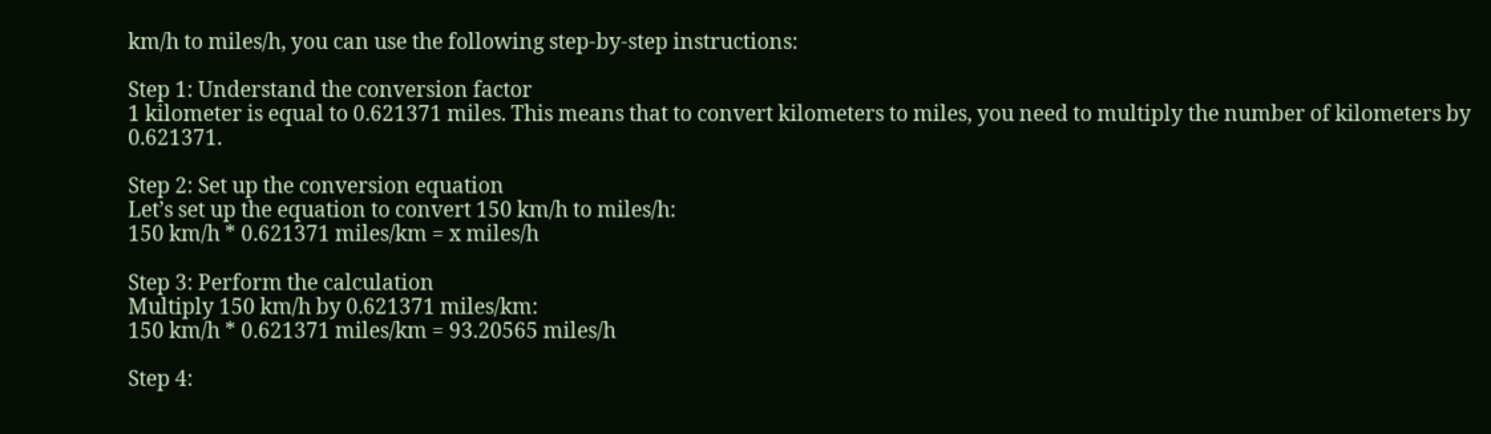km/h to miles/h, you can use the following step-by-step instructions:

Step 1: Understand the conversion factor
1 kilometer is equal to 0.621371 miles. This means that to convert kilometers to miles, you need to multiply the number of kilometers by 0.621371.

Step 2: Set up the conversion equation
Let’s set up the equation to convert 150 km/h to miles/h:
150 km/h * 0.621371 miles/km = x miles/h

Step 3: Perform the calculation
Multiply 150 km/h by 0.621371 miles/km:
150 km/h * 0.621371 miles/km = 93.20565 miles/h

Step 4: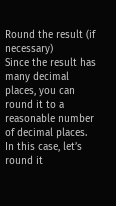Round the result (if necessary)
Since the result has many decimal places, you can round it to a reasonable number of decimal places. In this case, let’s round it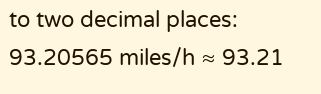to two decimal places:
93.20565 miles/h ≈ 93.21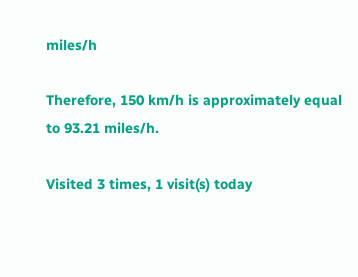miles/h

Therefore, 150 km/h is approximately equal to 93.21 miles/h.

Visited 3 times, 1 visit(s) today